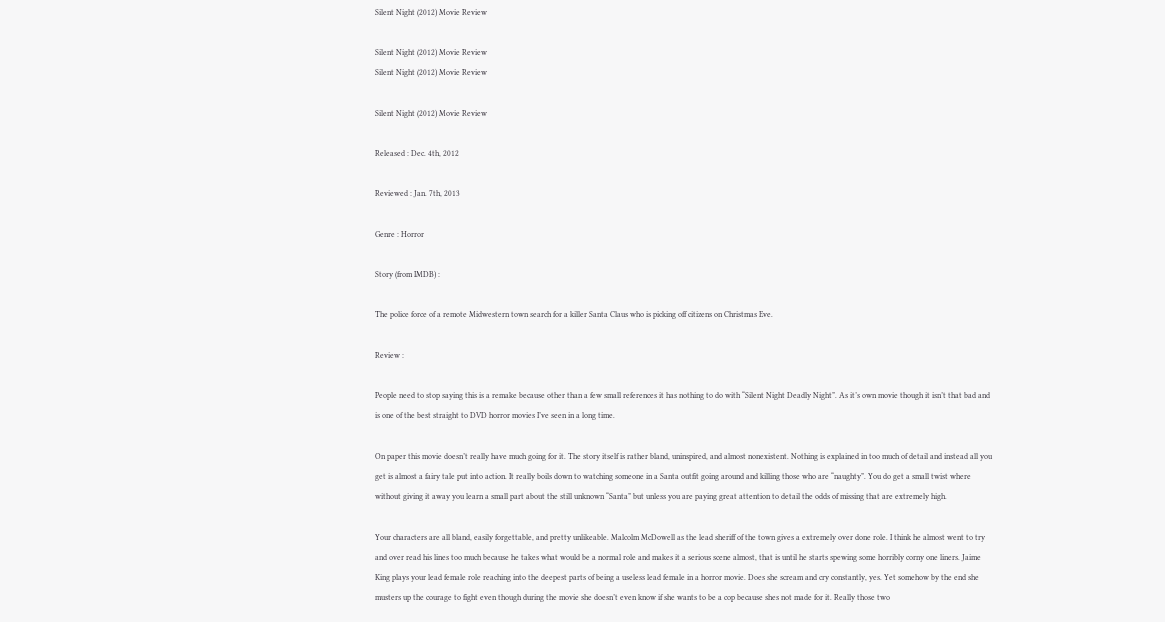Silent Night (2012) Movie Review

Silent Night (2012) Movie Review
Silent Night (2012) Movie Review

Silent Night (2012) Movie Review

Released : Dec. 4th, 2012

Reviewed : Jan. 7th, 2013

Genre : Horror

Story (from IMDB) :

The police force of a remote Midwestern town search for a killer Santa Claus who is picking off citizens on Christmas Eve.

Review :

People need to stop saying this is a remake because other than a few small references it has nothing to do with “Silent Night Deadly Night”. As it’s own movie though it isn’t that bad and is one of the best straight to DVD horror movies I’ve seen in a long time.

On paper this movie doesn’t really have much going for it. The story itself is rather bland, uninspired, and almost nonexistent. Nothing is explained in too much of detail and instead all you get is almost a fairy tale put into action. It really boils down to watching someone in a Santa outfit going around and killing those who are “naughty”. You do get a small twist where without giving it away you learn a small part about the still unknown “Santa” but unless you are paying great attention to detail the odds of missing that are extremely high.

Your characters are all bland, easily forgettable, and pretty unlikeable. Malcolm McDowell as the lead sheriff of the town gives a extremely over done role. I think he almost went to try and over read his lines too much because he takes what would be a normal role and makes it a serious scene almost, that is until he starts spewing some horribly corny one liners. Jaime King plays your lead female role reaching into the deepest parts of being a useless lead female in a horror movie. Does she scream and cry constantly, yes. Yet somehow by the end she musters up the courage to fight even though during the movie she doesn’t even know if she wants to be a cop because shes not made for it. Really those two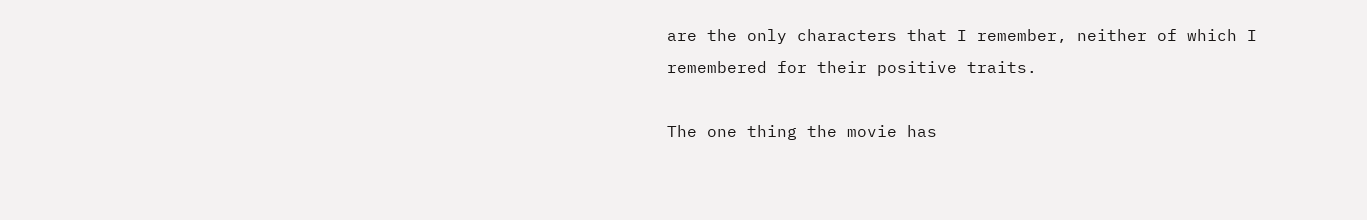are the only characters that I remember, neither of which I remembered for their positive traits.

The one thing the movie has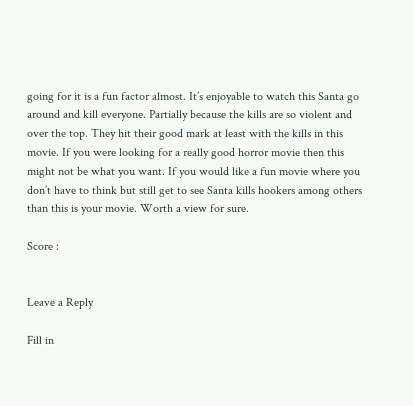going for it is a fun factor almost. It’s enjoyable to watch this Santa go around and kill everyone. Partially because the kills are so violent and over the top. They hit their good mark at least with the kills in this movie. If you were looking for a really good horror movie then this might not be what you want. If you would like a fun movie where you don’t have to think but still get to see Santa kills hookers among others than this is your movie. Worth a view for sure.

Score :


Leave a Reply

Fill in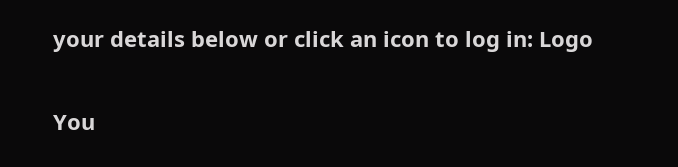your details below or click an icon to log in: Logo

You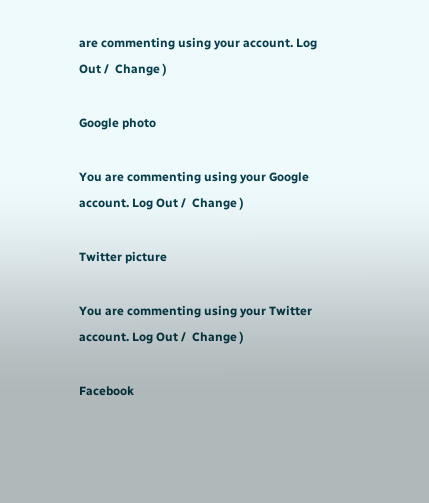are commenting using your account. Log Out /  Change )

Google photo

You are commenting using your Google account. Log Out /  Change )

Twitter picture

You are commenting using your Twitter account. Log Out /  Change )

Facebook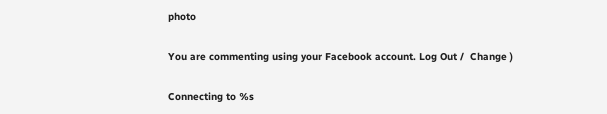photo

You are commenting using your Facebook account. Log Out /  Change )

Connecting to %s